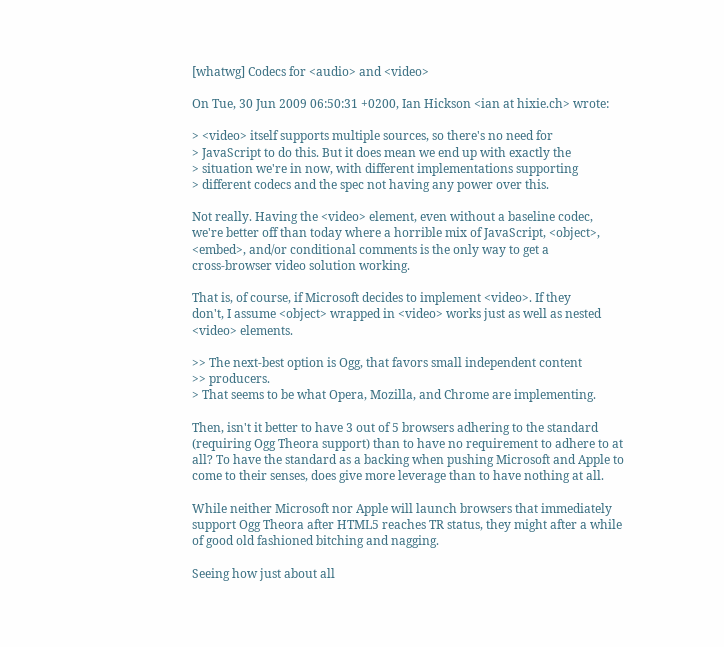[whatwg] Codecs for <audio> and <video>

On Tue, 30 Jun 2009 06:50:31 +0200, Ian Hickson <ian at hixie.ch> wrote:

> <video> itself supports multiple sources, so there's no need for
> JavaScript to do this. But it does mean we end up with exactly the
> situation we're in now, with different implementations supporting
> different codecs and the spec not having any power over this.

Not really. Having the <video> element, even without a baseline codec,
we're better off than today where a horrible mix of JavaScript, <object>,
<embed>, and/or conditional comments is the only way to get a
cross-browser video solution working.

That is, of course, if Microsoft decides to implement <video>. If they
don't, I assume <object> wrapped in <video> works just as well as nested
<video> elements.

>> The next-best option is Ogg, that favors small independent content
>> producers.
> That seems to be what Opera, Mozilla, and Chrome are implementing.

Then, isn't it better to have 3 out of 5 browsers adhering to the standard
(requiring Ogg Theora support) than to have no requirement to adhere to at
all? To have the standard as a backing when pushing Microsoft and Apple to
come to their senses, does give more leverage than to have nothing at all.

While neither Microsoft nor Apple will launch browsers that immediately
support Ogg Theora after HTML5 reaches TR status, they might after a while
of good old fashioned bitching and nagging.

Seeing how just about all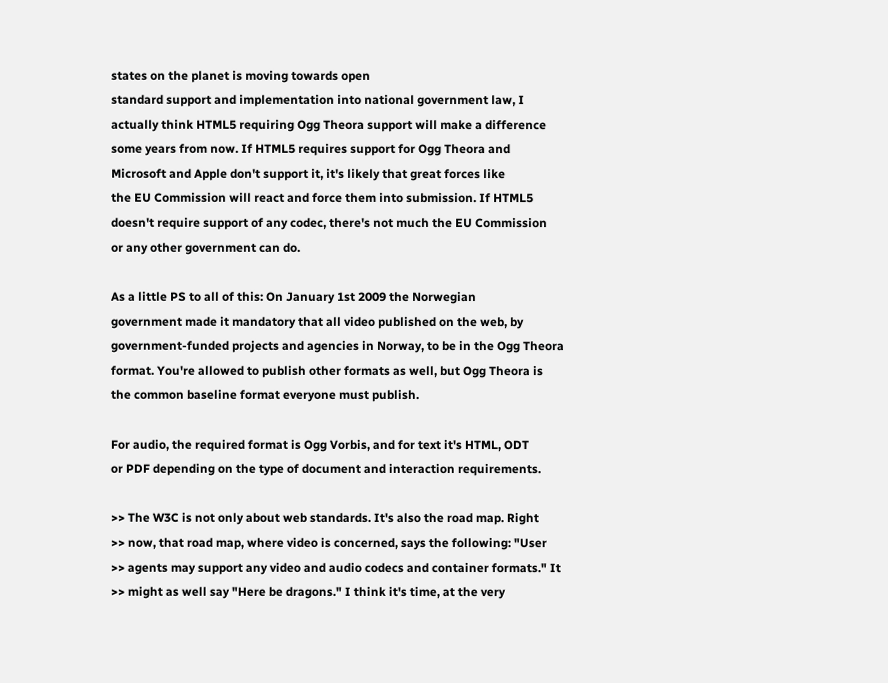states on the planet is moving towards open
standard support and implementation into national government law, I
actually think HTML5 requiring Ogg Theora support will make a difference
some years from now. If HTML5 requires support for Ogg Theora and
Microsoft and Apple don't support it, it's likely that great forces like
the EU Commission will react and force them into submission. If HTML5
doesn't require support of any codec, there's not much the EU Commission
or any other government can do.

As a little PS to all of this: On January 1st 2009 the Norwegian
government made it mandatory that all video published on the web, by
government-funded projects and agencies in Norway, to be in the Ogg Theora
format. You're allowed to publish other formats as well, but Ogg Theora is
the common baseline format everyone must publish.

For audio, the required format is Ogg Vorbis, and for text it's HTML, ODT
or PDF depending on the type of document and interaction requirements.

>> The W3C is not only about web standards. It's also the road map. Right
>> now, that road map, where video is concerned, says the following: "User
>> agents may support any video and audio codecs and container formats." It
>> might as well say "Here be dragons." I think it's time, at the very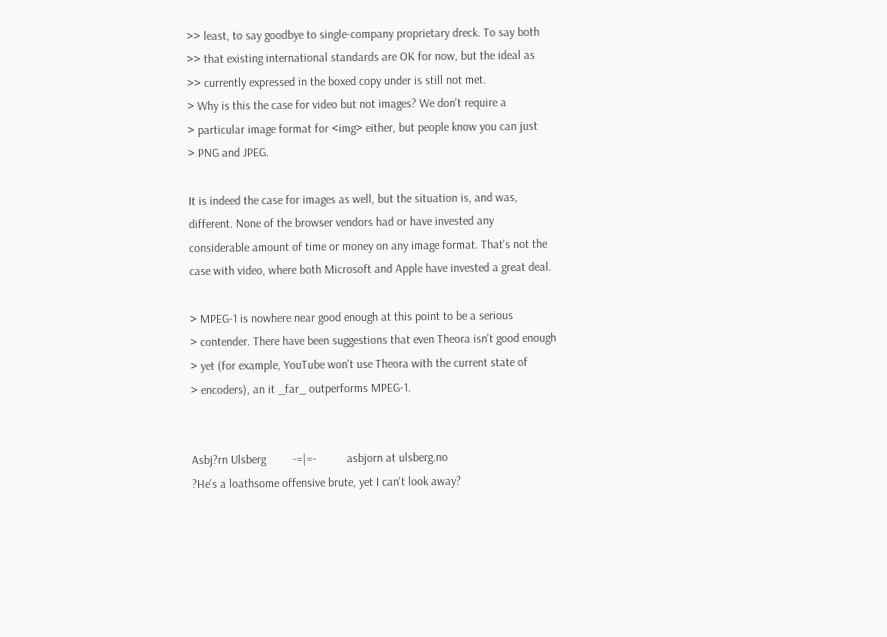>> least, to say goodbye to single-company proprietary dreck. To say both
>> that existing international standards are OK for now, but the ideal as
>> currently expressed in the boxed copy under is still not met.
> Why is this the case for video but not images? We don't require a
> particular image format for <img> either, but people know you can just
> PNG and JPEG.

It is indeed the case for images as well, but the situation is, and was,
different. None of the browser vendors had or have invested any
considerable amount of time or money on any image format. That's not the
case with video, where both Microsoft and Apple have invested a great deal.

> MPEG-1 is nowhere near good enough at this point to be a serious
> contender. There have been suggestions that even Theora isn't good enough
> yet (for example, YouTube won't use Theora with the current state of
> encoders), an it _far_ outperforms MPEG-1.


Asbj?rn Ulsberg         -=|=-          asbjorn at ulsberg.no
?He's a loathsome offensive brute, yet I can't look away?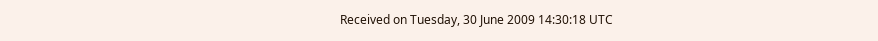Received on Tuesday, 30 June 2009 14:30:18 UTC